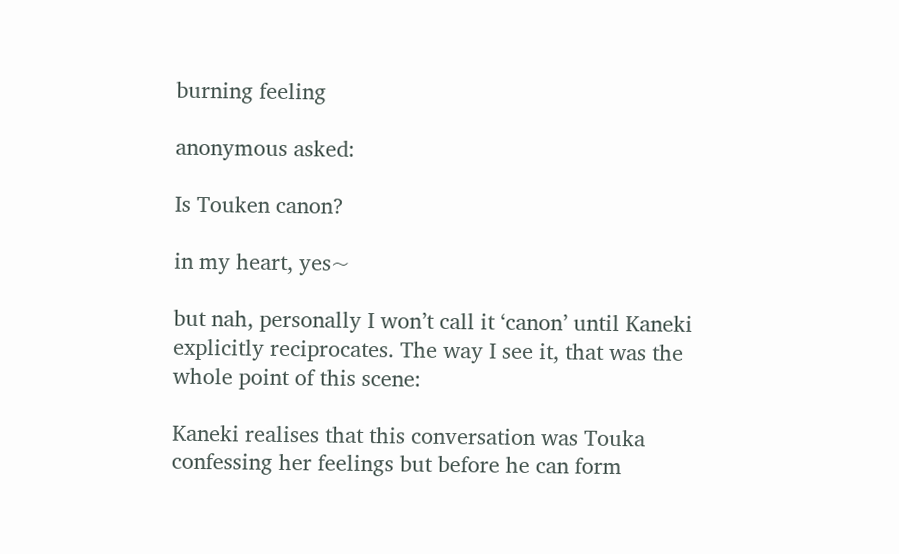burning feeling

anonymous asked:

Is Touken canon?

in my heart, yes~

but nah, personally I won’t call it ‘canon’ until Kaneki explicitly reciprocates. The way I see it, that was the whole point of this scene:

Kaneki realises that this conversation was Touka confessing her feelings but before he can form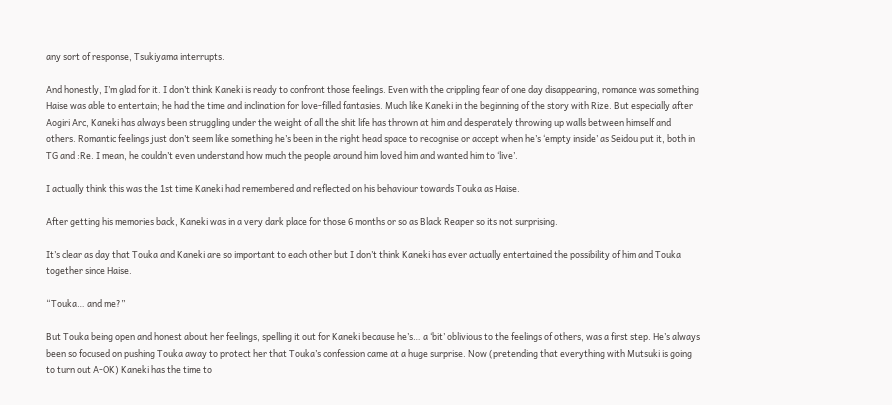any sort of response, Tsukiyama interrupts.

And honestly, I’m glad for it. I don’t think Kaneki is ready to confront those feelings. Even with the crippling fear of one day disappearing, romance was something Haise was able to entertain; he had the time and inclination for love-filled fantasies. Much like Kaneki in the beginning of the story with Rize. But especially after Aogiri Arc, Kaneki has always been struggling under the weight of all the shit life has thrown at him and desperately throwing up walls between himself and others. Romantic feelings just don’t seem like something he’s been in the right head space to recognise or accept when he’s ‘empty inside’ as Seidou put it, both in TG and :Re. I mean, he couldn’t even understand how much the people around him loved him and wanted him to ‘live’.

I actually think this was the 1st time Kaneki had remembered and reflected on his behaviour towards Touka as Haise.

After getting his memories back, Kaneki was in a very dark place for those 6 months or so as Black Reaper so its not surprising.

It’s clear as day that Touka and Kaneki are so important to each other but I don’t think Kaneki has ever actually entertained the possibility of him and Touka together since Haise.

“Touka… and me?”

But Touka being open and honest about her feelings, spelling it out for Kaneki because he’s… a ‘bit’ oblivious to the feelings of others, was a first step. He’s always been so focused on pushing Touka away to protect her that Touka’s confession came at a huge surprise. Now (pretending that everything with Mutsuki is going to turn out A-OK) Kaneki has the time to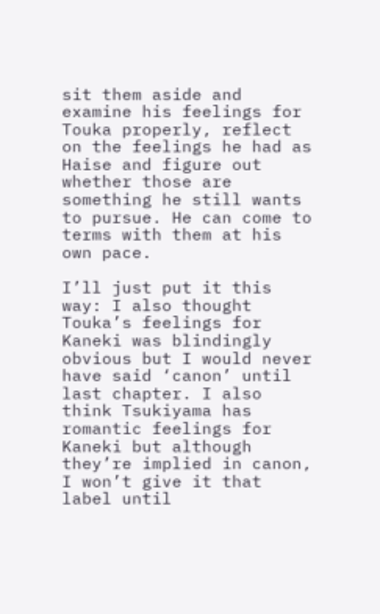sit them aside and examine his feelings for Touka properly, reflect on the feelings he had as Haise and figure out whether those are something he still wants to pursue. He can come to terms with them at his own pace.

I’ll just put it this way: I also thought Touka’s feelings for Kaneki was blindingly obvious but I would never have said ‘canon’ until last chapter. I also think Tsukiyama has romantic feelings for Kaneki but although they’re implied in canon, I won’t give it that label until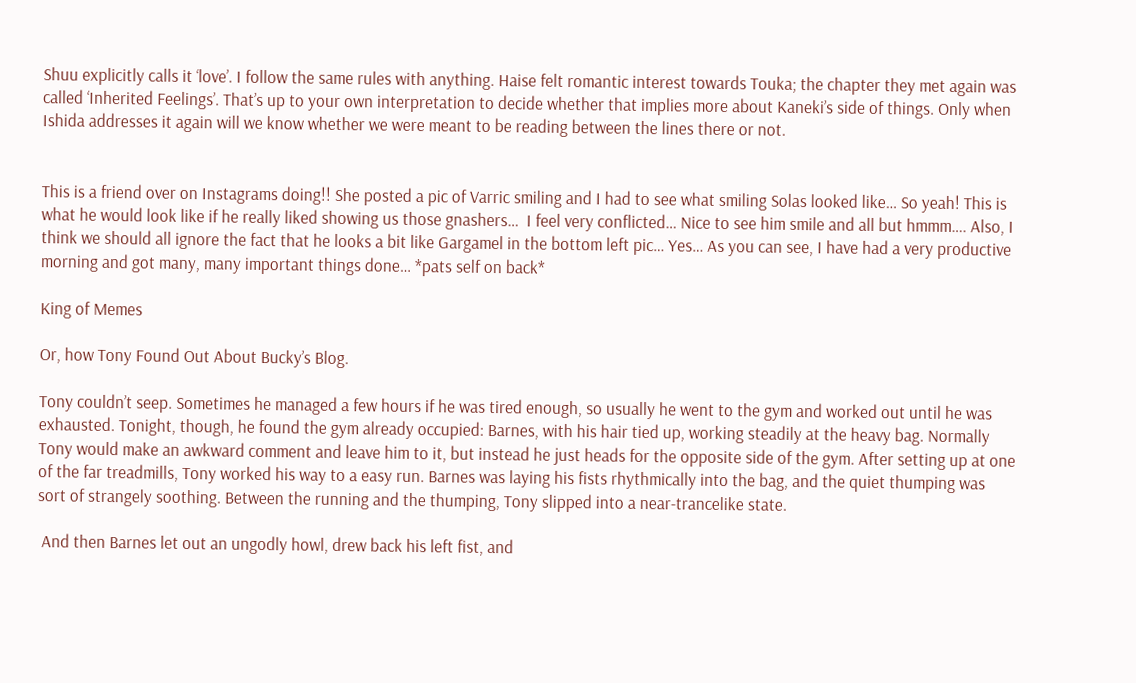Shuu explicitly calls it ‘love’. I follow the same rules with anything. Haise felt romantic interest towards Touka; the chapter they met again was called ‘Inherited Feelings’. That’s up to your own interpretation to decide whether that implies more about Kaneki’s side of things. Only when Ishida addresses it again will we know whether we were meant to be reading between the lines there or not.


This is a friend over on Instagrams doing!! She posted a pic of Varric smiling and I had to see what smiling Solas looked like… So yeah! This is what he would look like if he really liked showing us those gnashers…  I feel very conflicted… Nice to see him smile and all but hmmm…. Also, I think we should all ignore the fact that he looks a bit like Gargamel in the bottom left pic… Yes… As you can see, I have had a very productive morning and got many, many important things done… *pats self on back*

King of Memes

Or, how Tony Found Out About Bucky’s Blog.

Tony couldn’t seep. Sometimes he managed a few hours if he was tired enough, so usually he went to the gym and worked out until he was exhausted. Tonight, though, he found the gym already occupied: Barnes, with his hair tied up, working steadily at the heavy bag. Normally Tony would make an awkward comment and leave him to it, but instead he just heads for the opposite side of the gym. After setting up at one of the far treadmills, Tony worked his way to a easy run. Barnes was laying his fists rhythmically into the bag, and the quiet thumping was sort of strangely soothing. Between the running and the thumping, Tony slipped into a near-trancelike state.

 And then Barnes let out an ungodly howl, drew back his left fist, and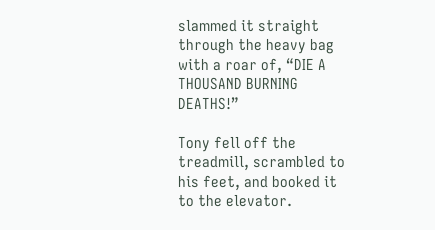slammed it straight through the heavy bag with a roar of, “DIE A THOUSAND BURNING DEATHS!”

Tony fell off the treadmill, scrambled to his feet, and booked it to the elevator.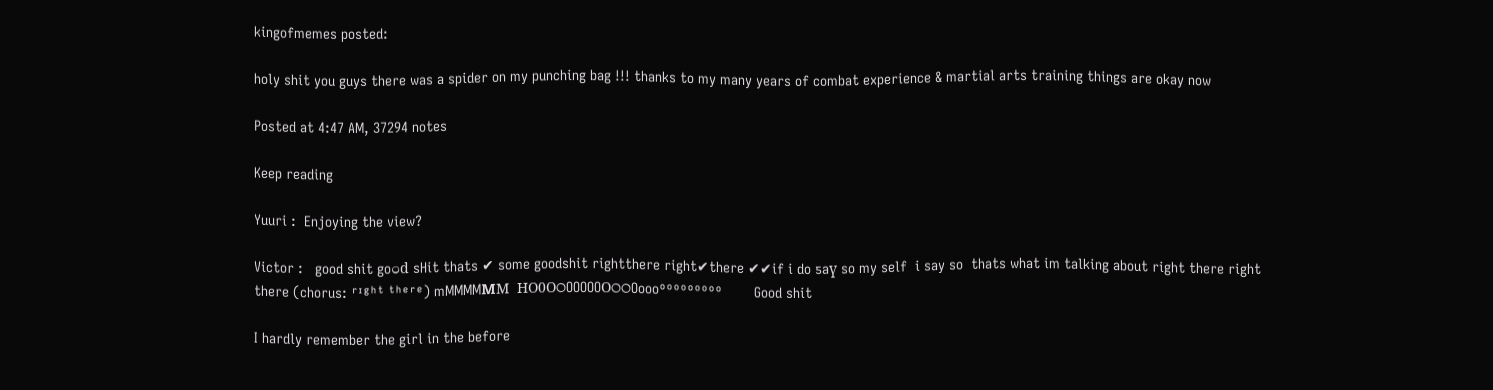kingofmemes posted:

holy shit you guys there was a spider on my punching bag !!! thanks to my many years of combat experience & martial arts training things are okay now

Posted at 4:47 AM, 37294 notes

Keep reading

Yuuri :  Enjoying the view?

Victor :   good shit go౦ԁ sHit thats ✔ some goodshit rightthere right✔there ✔✔if i do ƽaү so my self  i say so  thats what im talking about right there right there (chorus: ʳᶦᵍʰᵗ ᵗʰᵉʳᵉ) mMMMMᎷМ  НO0ОଠOOOOOОଠଠOoooᵒᵒᵒᵒᵒᵒᵒᵒᵒ        Good shit

I hardly remember the girl in the before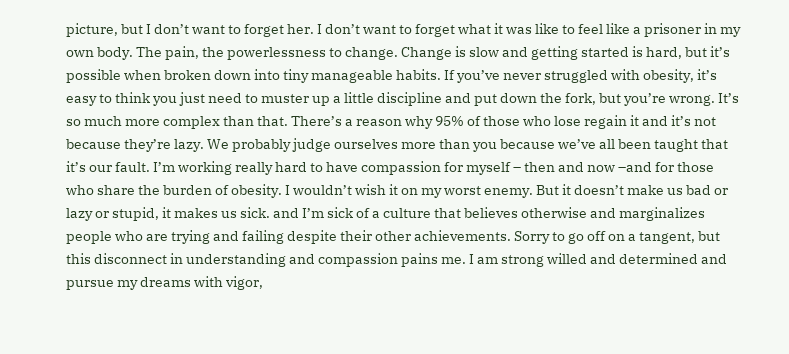picture, but I don’t want to forget her. I don’t want to forget what it was like to feel like a prisoner in my own body. The pain, the powerlessness to change. Change is slow and getting started is hard, but it’s possible when broken down into tiny manageable habits. If you’ve never struggled with obesity, it’s easy to think you just need to muster up a little discipline and put down the fork, but you’re wrong. It’s so much more complex than that. There’s a reason why 95% of those who lose regain it and it’s not because they’re lazy. We probably judge ourselves more than you because we’ve all been taught that it’s our fault. I’m working really hard to have compassion for myself – then and now –and for those who share the burden of obesity. I wouldn’t wish it on my worst enemy. But it doesn’t make us bad or lazy or stupid, it makes us sick. and I’m sick of a culture that believes otherwise and marginalizes people who are trying and failing despite their other achievements. Sorry to go off on a tangent, but this disconnect in understanding and compassion pains me. I am strong willed and determined and pursue my dreams with vigor,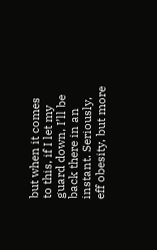but when it comes to this, if I let my guard down, I’ll be back there in an instant. Seriously, eff obesity, but more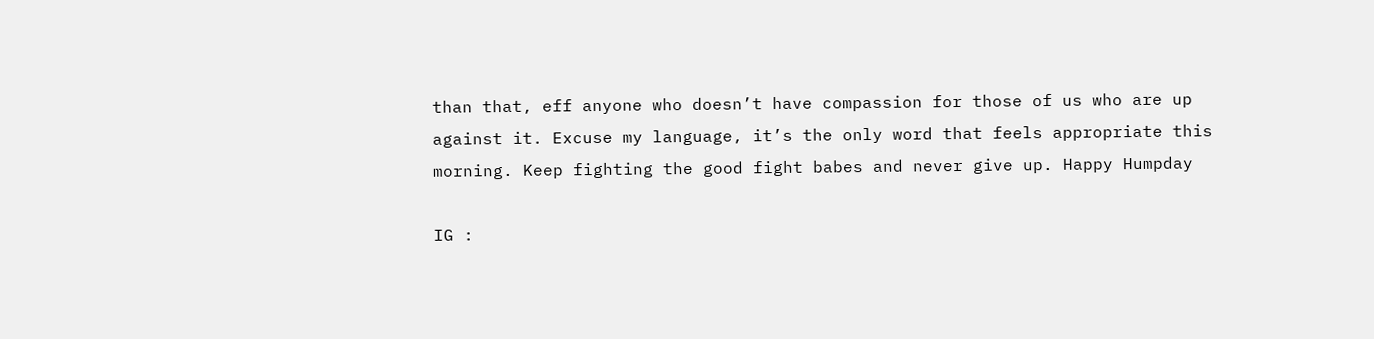than that, eff anyone who doesn’t have compassion for those of us who are up against it. Excuse my language, it’s the only word that feels appropriate this morning. Keep fighting the good fight babes and never give up. Happy Humpday

IG :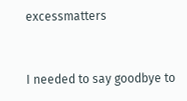excessmatters


I needed to say goodbye to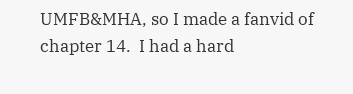UMFB&MHA, so I made a fanvid of chapter 14.  I had a hard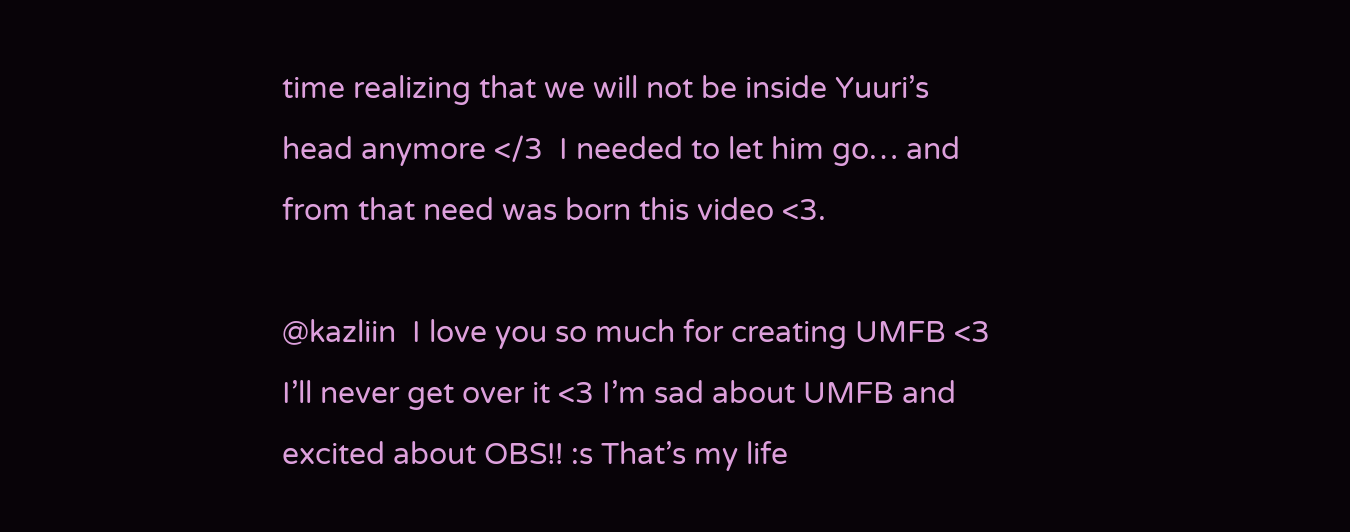time realizing that we will not be inside Yuuri’s head anymore </3  I needed to let him go… and from that need was born this video <3.

@kazliin  I love you so much for creating UMFB <3 I’ll never get over it <3 I’m sad about UMFB and excited about OBS!! :s That’s my life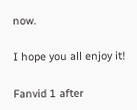now.

I hope you all enjoy it!

Fanvid 1 after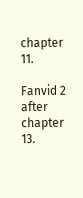chapter 11.

Fanvid 2 after chapter 13.